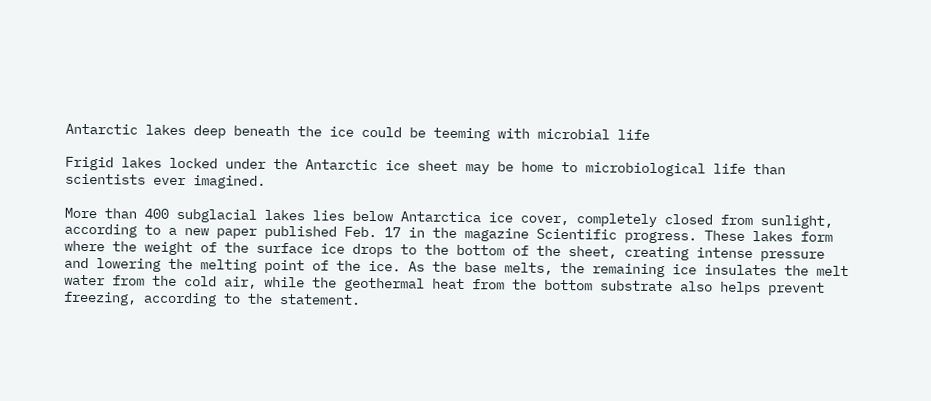Antarctic lakes deep beneath the ice could be teeming with microbial life

Frigid lakes locked under the Antarctic ice sheet may be home to microbiological life than scientists ever imagined.

More than 400 subglacial lakes lies below Antarctica ice cover, completely closed from sunlight, according to a new paper published Feb. 17 in the magazine Scientific progress. These lakes form where the weight of the surface ice drops to the bottom of the sheet, creating intense pressure and lowering the melting point of the ice. As the base melts, the remaining ice insulates the melt water from the cold air, while the geothermal heat from the bottom substrate also helps prevent freezing, according to the statement.